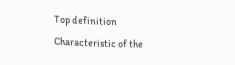Top definition
Characteristic of the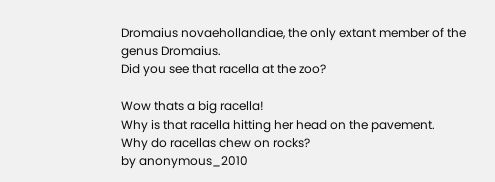Dromaius novaehollandiae, the only extant member of the genus Dromaius.
Did you see that racella at the zoo?

Wow thats a big racella!
Why is that racella hitting her head on the pavement.
Why do racellas chew on rocks?
by anonymous_2010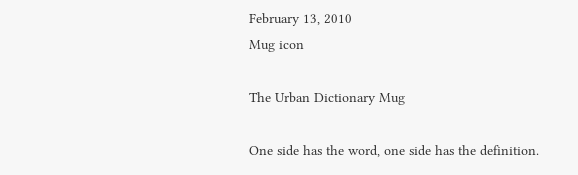February 13, 2010
Mug icon

The Urban Dictionary Mug

One side has the word, one side has the definition.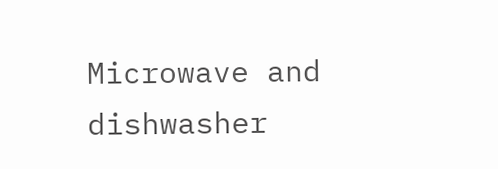Microwave and dishwasher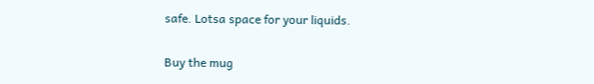safe. Lotsa space for your liquids.

Buy the mug